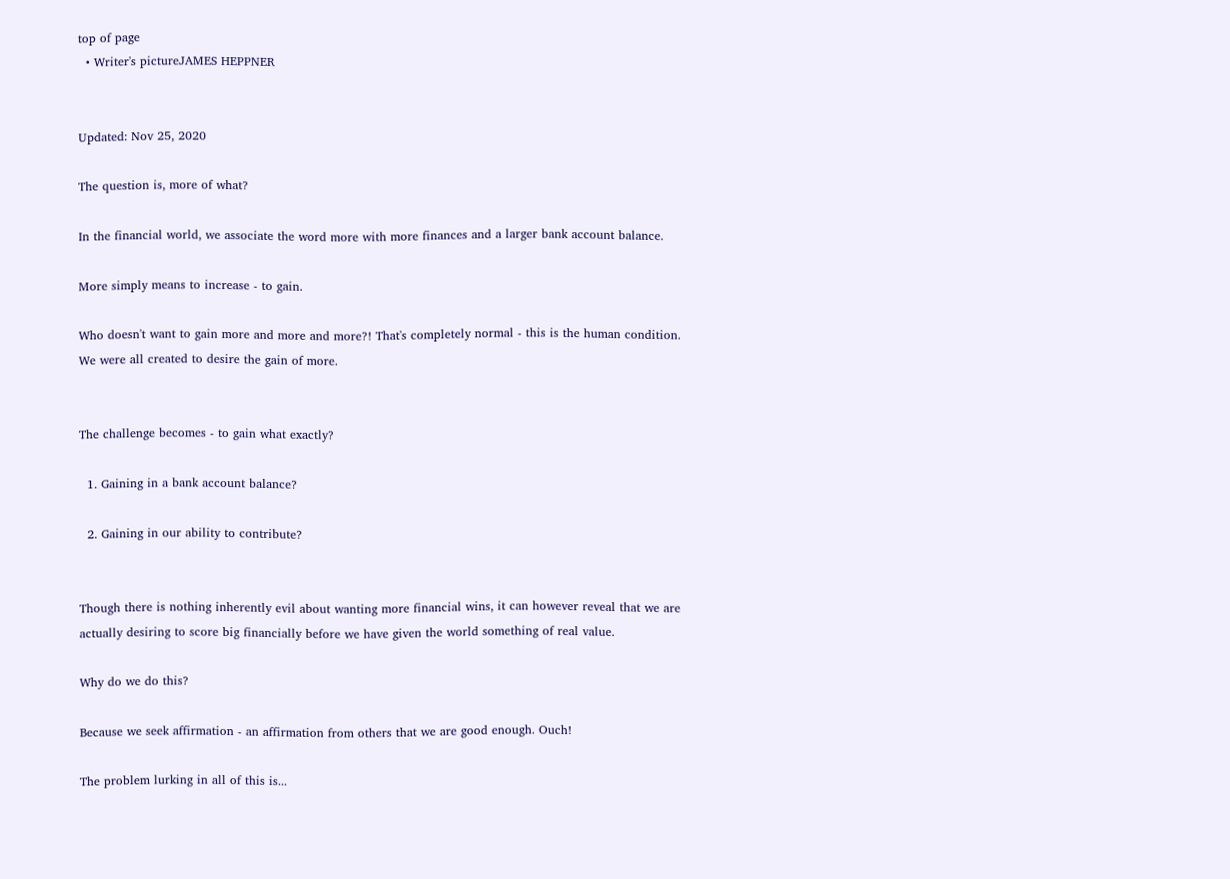top of page
  • Writer's pictureJAMES HEPPNER


Updated: Nov 25, 2020

The question is, more of what?

In the financial world, we associate the word more with more finances and a larger bank account balance.

More simply means to increase - to gain.

Who doesn't want to gain more and more and more?! That's completely normal - this is the human condition. We were all created to desire the gain of more.


The challenge becomes - to gain what exactly?

  1. Gaining in a bank account balance?

  2. Gaining in our ability to contribute?


Though there is nothing inherently evil about wanting more financial wins, it can however reveal that we are actually desiring to score big financially before we have given the world something of real value.

Why do we do this?

Because we seek affirmation - an affirmation from others that we are good enough. Ouch!

The problem lurking in all of this is...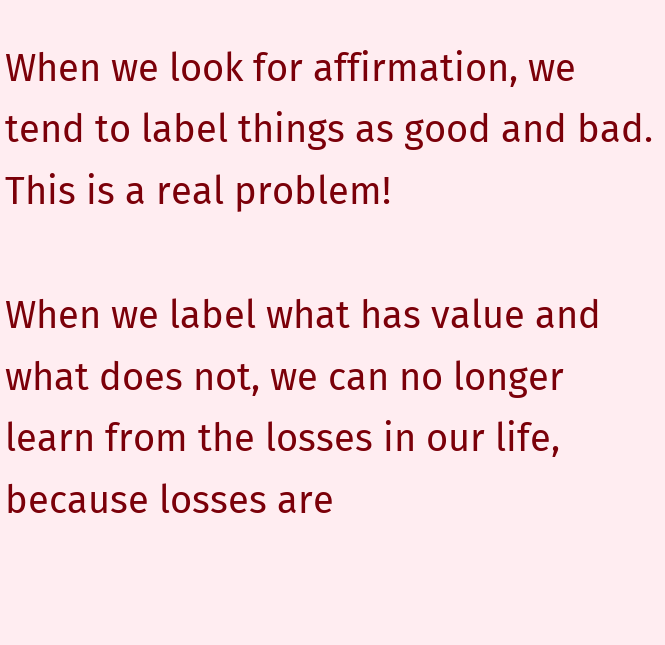When we look for affirmation, we tend to label things as good and bad. This is a real problem!

When we label what has value and what does not, we can no longer learn from the losses in our life, because losses are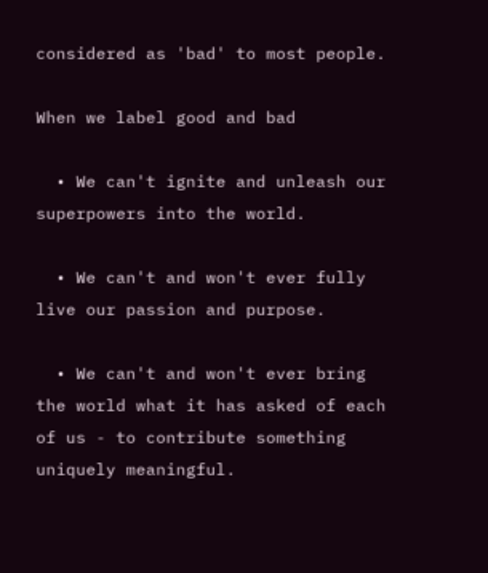considered as 'bad' to most people.

When we label good and bad

  • We can't ignite and unleash our superpowers into the world.

  • We can't and won't ever fully live our passion and purpose.

  • We can't and won't ever bring the world what it has asked of each of us - to contribute something uniquely meaningful.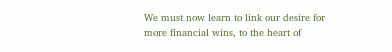We must now learn to link our desire for more financial wins, to the heart of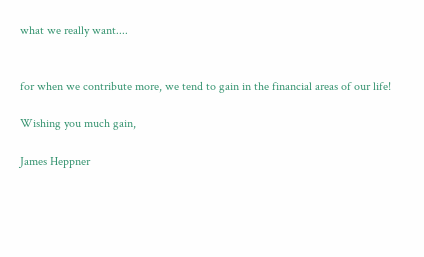what we really want....


for when we contribute more, we tend to gain in the financial areas of our life!

Wishing you much gain,

James Heppner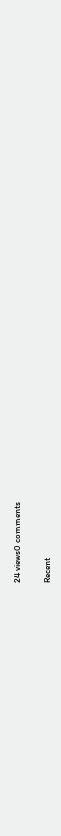24 views0 comments

Recent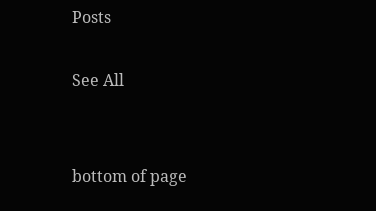Posts

See All


bottom of page